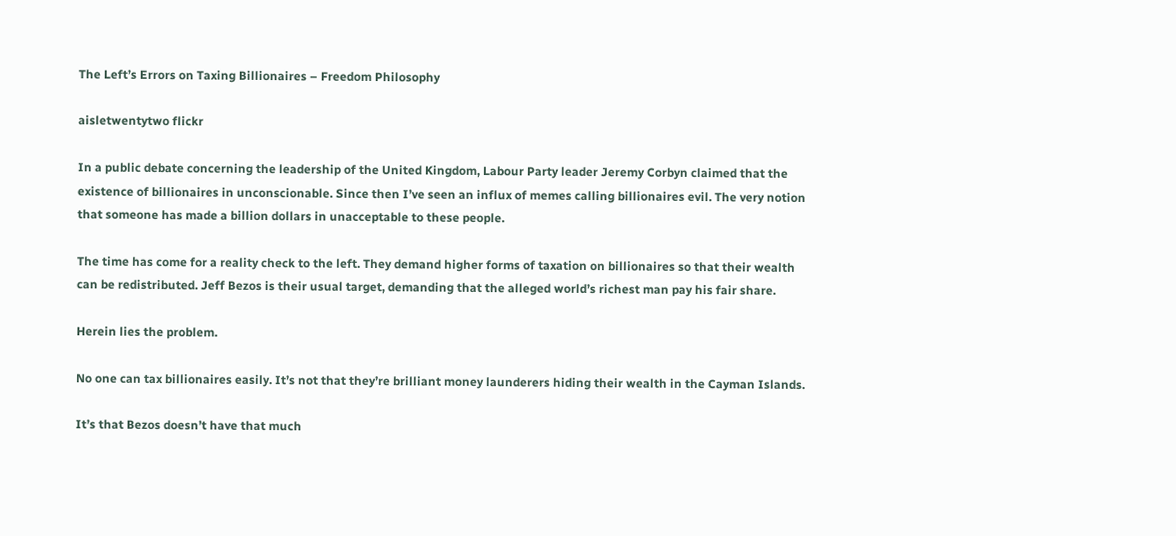The Left’s Errors on Taxing Billionaires – Freedom Philosophy

aisletwentytwo flickr

In a public debate concerning the leadership of the United Kingdom, Labour Party leader Jeremy Corbyn claimed that the existence of billionaires in unconscionable. Since then I’ve seen an influx of memes calling billionaires evil. The very notion that someone has made a billion dollars in unacceptable to these people.

The time has come for a reality check to the left. They demand higher forms of taxation on billionaires so that their wealth can be redistributed. Jeff Bezos is their usual target, demanding that the alleged world’s richest man pay his fair share.

Herein lies the problem.

No one can tax billionaires easily. It’s not that they’re brilliant money launderers hiding their wealth in the Cayman Islands.

It’s that Bezos doesn’t have that much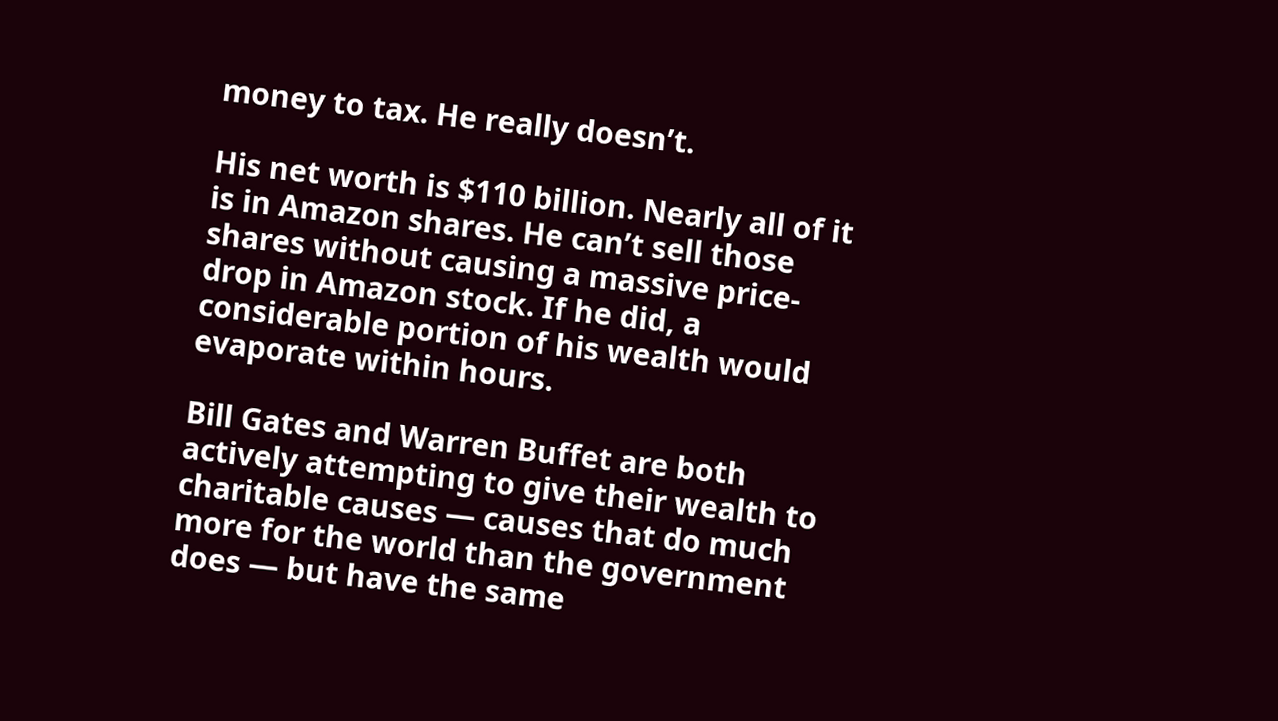money to tax. He really doesn’t.

His net worth is $110 billion. Nearly all of it is in Amazon shares. He can’t sell those shares without causing a massive price-drop in Amazon stock. If he did, a considerable portion of his wealth would evaporate within hours.

Bill Gates and Warren Buffet are both actively attempting to give their wealth to charitable causes — causes that do much more for the world than the government does — but have the same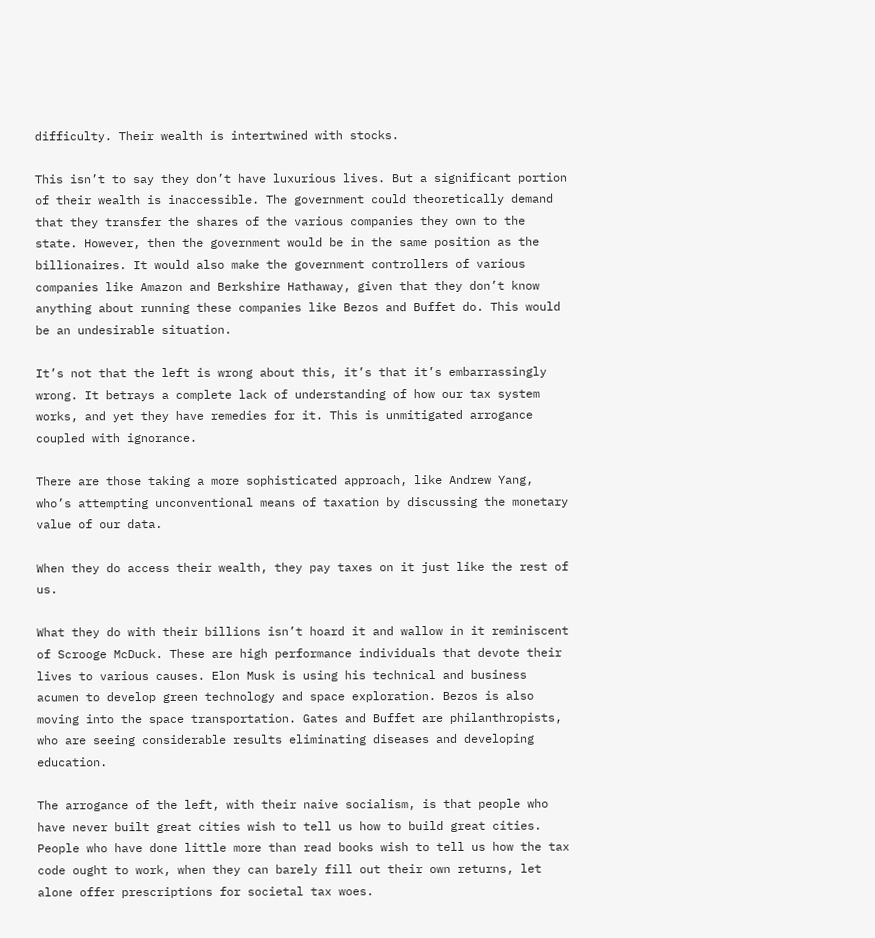difficulty. Their wealth is intertwined with stocks.

This isn’t to say they don’t have luxurious lives. But a significant portion of their wealth is inaccessible. The government could theoretically demand that they transfer the shares of the various companies they own to the state. However, then the government would be in the same position as the billionaires. It would also make the government controllers of various companies like Amazon and Berkshire Hathaway, given that they don’t know anything about running these companies like Bezos and Buffet do. This would be an undesirable situation.

It’s not that the left is wrong about this, it’s that it’s embarrassingly wrong. It betrays a complete lack of understanding of how our tax system works, and yet they have remedies for it. This is unmitigated arrogance coupled with ignorance.

There are those taking a more sophisticated approach, like Andrew Yang, who’s attempting unconventional means of taxation by discussing the monetary value of our data.

When they do access their wealth, they pay taxes on it just like the rest of us.

What they do with their billions isn’t hoard it and wallow in it reminiscent of Scrooge McDuck. These are high performance individuals that devote their lives to various causes. Elon Musk is using his technical and business acumen to develop green technology and space exploration. Bezos is also moving into the space transportation. Gates and Buffet are philanthropists, who are seeing considerable results eliminating diseases and developing education.

The arrogance of the left, with their naive socialism, is that people who have never built great cities wish to tell us how to build great cities. People who have done little more than read books wish to tell us how the tax code ought to work, when they can barely fill out their own returns, let alone offer prescriptions for societal tax woes.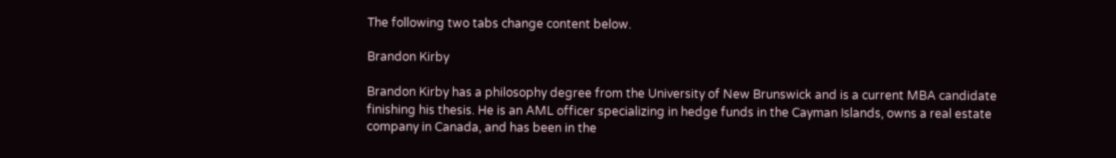The following two tabs change content below.

Brandon Kirby

Brandon Kirby has a philosophy degree from the University of New Brunswick and is a current MBA candidate finishing his thesis. He is an AML officer specializing in hedge funds in the Cayman Islands, owns a real estate company in Canada, and has been in the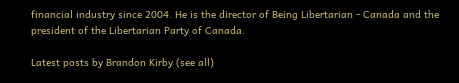financial industry since 2004. He is the director of Being Libertarian - Canada and the president of the Libertarian Party of Canada.

Latest posts by Brandon Kirby (see all)